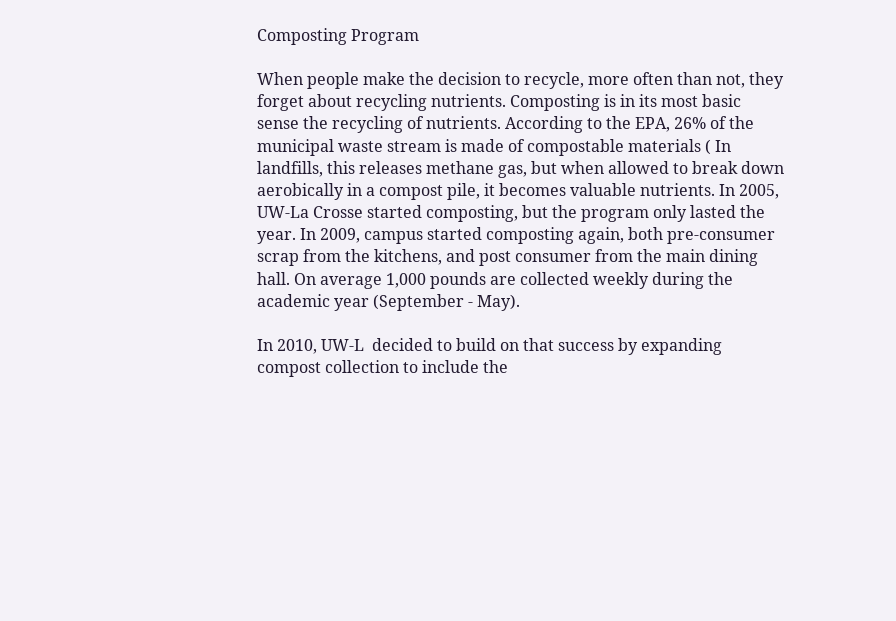Composting Program

When people make the decision to recycle, more often than not, they forget about recycling nutrients. Composting is in its most basic sense the recycling of nutrients. According to the EPA, 26% of the municipal waste stream is made of compostable materials ( In landfills, this releases methane gas, but when allowed to break down aerobically in a compost pile, it becomes valuable nutrients. In 2005, UW-La Crosse started composting, but the program only lasted the year. In 2009, campus started composting again, both pre-consumer scrap from the kitchens, and post consumer from the main dining hall. On average 1,000 pounds are collected weekly during the academic year (September - May).

In 2010, UW-L  decided to build on that success by expanding compost collection to include the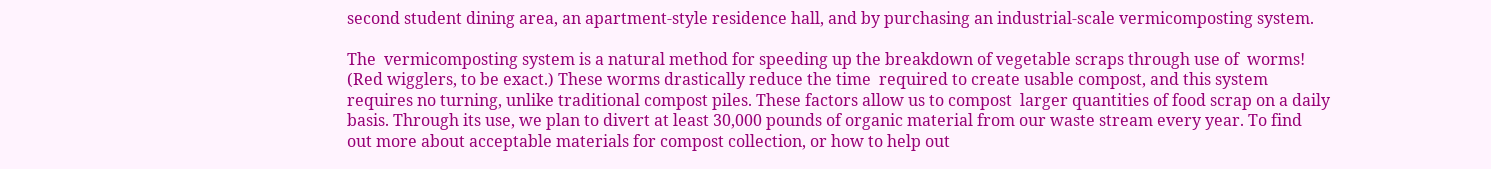second student dining area, an apartment-style residence hall, and by purchasing an industrial-scale vermicomposting system.

The  vermicomposting system is a natural method for speeding up the breakdown of vegetable scraps through use of  worms! (Red wigglers, to be exact.) These worms drastically reduce the time  required to create usable compost, and this system requires no turning, unlike traditional compost piles. These factors allow us to compost  larger quantities of food scrap on a daily basis. Through its use, we plan to divert at least 30,000 pounds of organic material from our waste stream every year. To find out more about acceptable materials for compost collection, or how to help out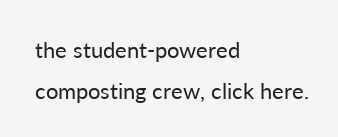the student-powered composting crew, click here.